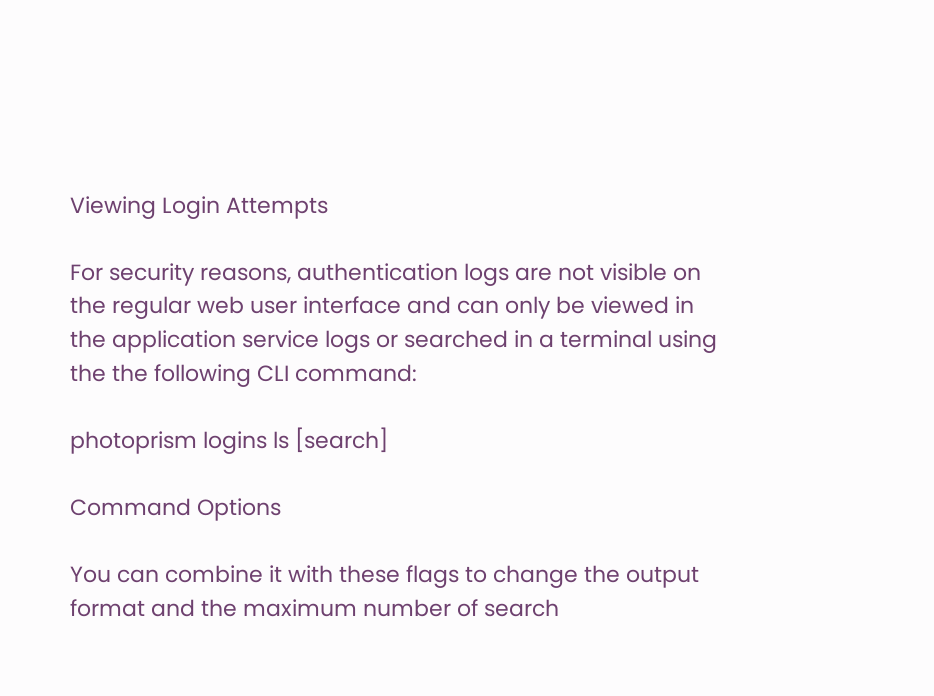Viewing Login Attempts

For security reasons, authentication logs are not visible on the regular web user interface and can only be viewed in the application service logs or searched in a terminal using the the following CLI command:

photoprism logins ls [search]

Command Options

You can combine it with these flags to change the output format and the maximum number of search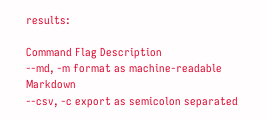results:

Command Flag Description
--md, -m format as machine-readable Markdown
--csv, -c export as semicolon separated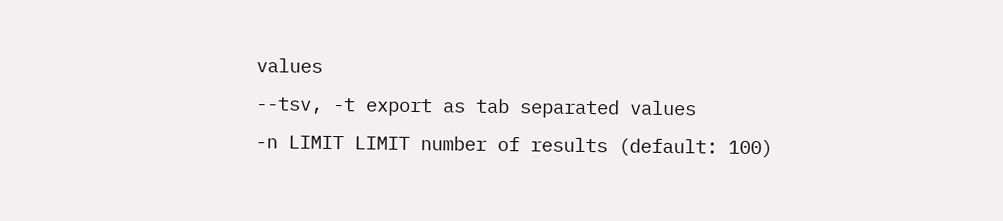values
--tsv, -t export as tab separated values
-n LIMIT LIMIT number of results (default: 100)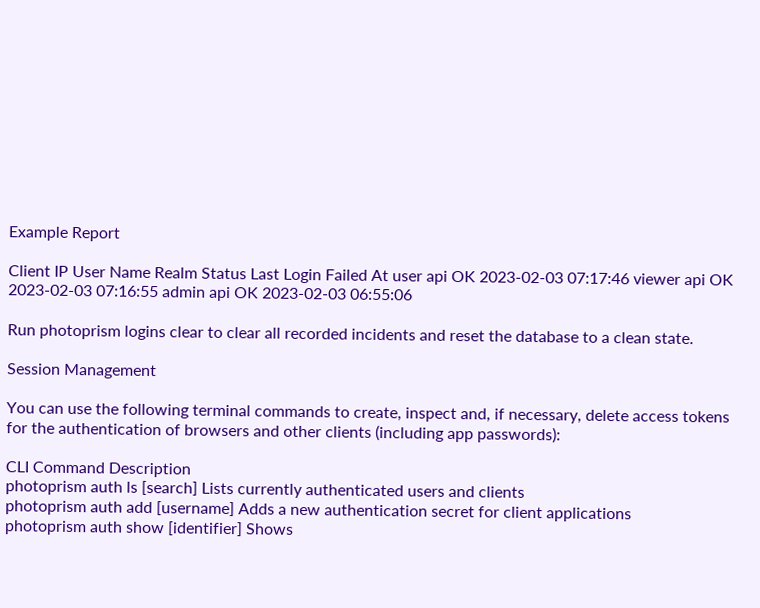Example Report

Client IP User Name Realm Status Last Login Failed At user api OK 2023-02-03 07:17:46 viewer api OK 2023-02-03 07:16:55 admin api OK 2023-02-03 06:55:06

Run photoprism logins clear to clear all recorded incidents and reset the database to a clean state.

Session Management

You can use the following terminal commands to create, inspect and, if necessary, delete access tokens for the authentication of browsers and other clients (including app passwords):

CLI Command Description
photoprism auth ls [search] Lists currently authenticated users and clients
photoprism auth add [username] Adds a new authentication secret for client applications
photoprism auth show [identifier] Shows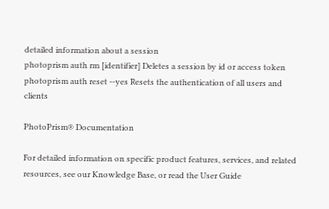detailed information about a session
photoprism auth rm [identifier] Deletes a session by id or access token
photoprism auth reset --yes Resets the authentication of all users and clients

PhotoPrism® Documentation

For detailed information on specific product features, services, and related resources, see our Knowledge Base, or read the User Guide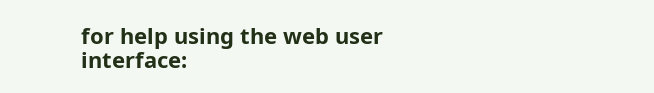for help using the web user interface: